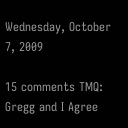Wednesday, October 7, 2009

15 comments TMQ: Gregg and I Agree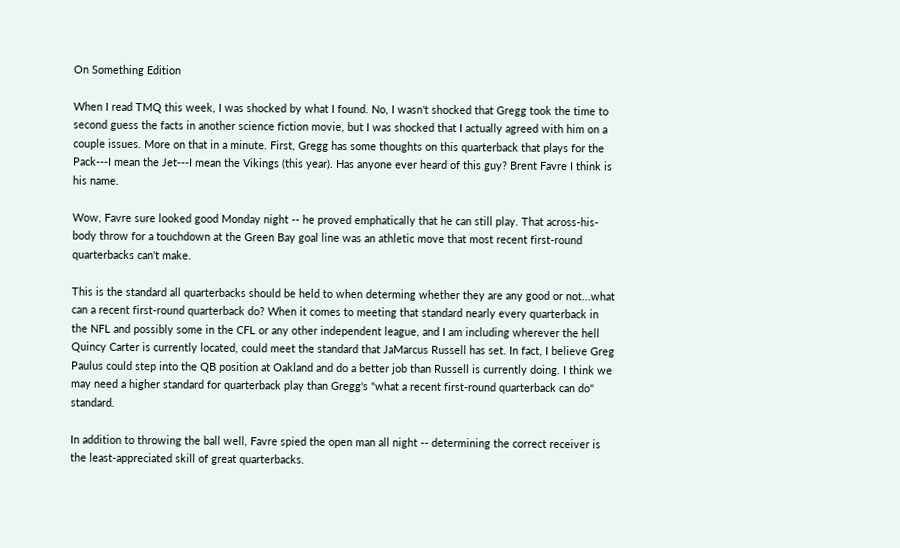On Something Edition

When I read TMQ this week, I was shocked by what I found. No, I wasn't shocked that Gregg took the time to second guess the facts in another science fiction movie, but I was shocked that I actually agreed with him on a couple issues. More on that in a minute. First, Gregg has some thoughts on this quarterback that plays for the Pack---I mean the Jet---I mean the Vikings (this year). Has anyone ever heard of this guy? Brent Favre I think is his name.

Wow, Favre sure looked good Monday night -- he proved emphatically that he can still play. That across-his-body throw for a touchdown at the Green Bay goal line was an athletic move that most recent first-round quarterbacks can't make.

This is the standard all quarterbacks should be held to when determing whether they are any good or not...what can a recent first-round quarterback do? When it comes to meeting that standard nearly every quarterback in the NFL and possibly some in the CFL or any other independent league, and I am including wherever the hell Quincy Carter is currently located, could meet the standard that JaMarcus Russell has set. In fact, I believe Greg Paulus could step into the QB position at Oakland and do a better job than Russell is currently doing. I think we may need a higher standard for quarterback play than Gregg's "what a recent first-round quarterback can do" standard.

In addition to throwing the ball well, Favre spied the open man all night -- determining the correct receiver is the least-appreciated skill of great quarterbacks.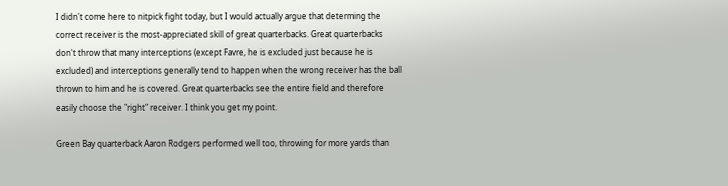I didn't come here to nitpick fight today, but I would actually argue that determing the correct receiver is the most-appreciated skill of great quarterbacks. Great quarterbacks don't throw that many interceptions (except Favre, he is excluded just because he is excluded) and interceptions generally tend to happen when the wrong receiver has the ball thrown to him and he is covered. Great quarterbacks see the entire field and therefore easily choose the "right" receiver. I think you get my point.

Green Bay quarterback Aaron Rodgers performed well too, throwing for more yards than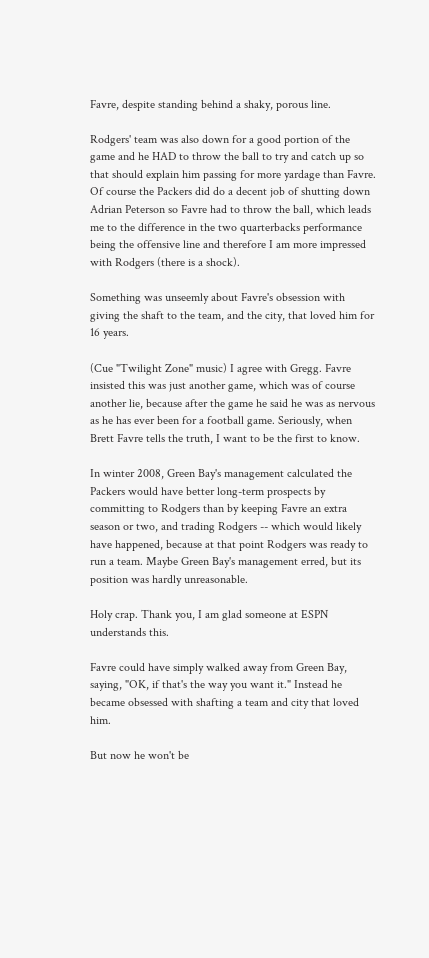Favre, despite standing behind a shaky, porous line.

Rodgers' team was also down for a good portion of the game and he HAD to throw the ball to try and catch up so that should explain him passing for more yardage than Favre. Of course the Packers did do a decent job of shutting down Adrian Peterson so Favre had to throw the ball, which leads me to the difference in the two quarterbacks performance being the offensive line and therefore I am more impressed with Rodgers (there is a shock).

Something was unseemly about Favre's obsession with giving the shaft to the team, and the city, that loved him for 16 years.

(Cue "Twilight Zone" music) I agree with Gregg. Favre insisted this was just another game, which was of course another lie, because after the game he said he was as nervous as he has ever been for a football game. Seriously, when Brett Favre tells the truth, I want to be the first to know.

In winter 2008, Green Bay's management calculated the Packers would have better long-term prospects by committing to Rodgers than by keeping Favre an extra season or two, and trading Rodgers -- which would likely have happened, because at that point Rodgers was ready to run a team. Maybe Green Bay's management erred, but its position was hardly unreasonable.

Holy crap. Thank you, I am glad someone at ESPN understands this.

Favre could have simply walked away from Green Bay, saying, "OK, if that's the way you want it." Instead he became obsessed with shafting a team and city that loved him.

But now he won't be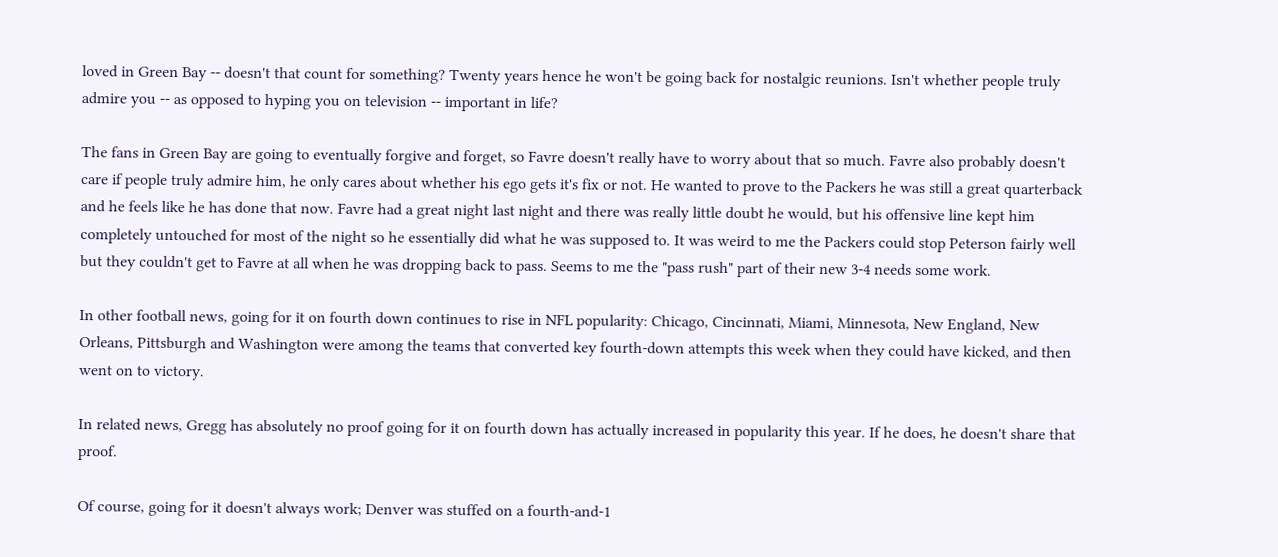loved in Green Bay -- doesn't that count for something? Twenty years hence he won't be going back for nostalgic reunions. Isn't whether people truly admire you -- as opposed to hyping you on television -- important in life?

The fans in Green Bay are going to eventually forgive and forget, so Favre doesn't really have to worry about that so much. Favre also probably doesn't care if people truly admire him, he only cares about whether his ego gets it's fix or not. He wanted to prove to the Packers he was still a great quarterback and he feels like he has done that now. Favre had a great night last night and there was really little doubt he would, but his offensive line kept him completely untouched for most of the night so he essentially did what he was supposed to. It was weird to me the Packers could stop Peterson fairly well but they couldn't get to Favre at all when he was dropping back to pass. Seems to me the "pass rush" part of their new 3-4 needs some work.

In other football news, going for it on fourth down continues to rise in NFL popularity: Chicago, Cincinnati, Miami, Minnesota, New England, New Orleans, Pittsburgh and Washington were among the teams that converted key fourth-down attempts this week when they could have kicked, and then went on to victory.

In related news, Gregg has absolutely no proof going for it on fourth down has actually increased in popularity this year. If he does, he doesn't share that proof.

Of course, going for it doesn't always work; Denver was stuffed on a fourth-and-1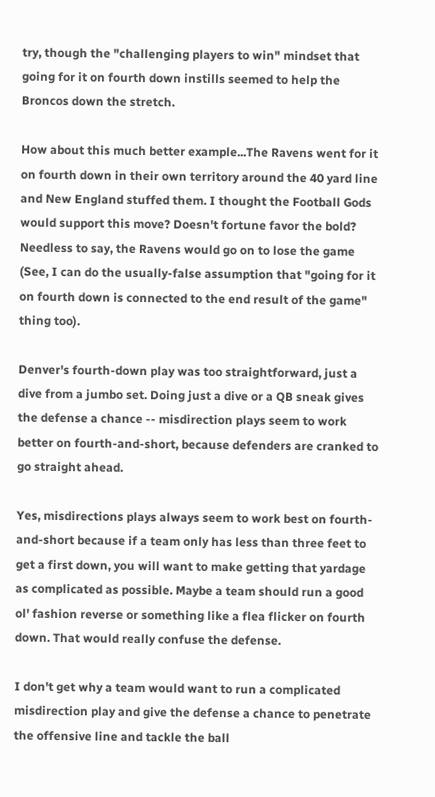try, though the "challenging players to win" mindset that going for it on fourth down instills seemed to help the Broncos down the stretch.

How about this much better example...The Ravens went for it on fourth down in their own territory around the 40 yard line and New England stuffed them. I thought the Football Gods would support this move? Doesn't fortune favor the bold? Needless to say, the Ravens would go on to lose the game (See, I can do the usually-false assumption that "going for it on fourth down is connected to the end result of the game" thing too).

Denver's fourth-down play was too straightforward, just a dive from a jumbo set. Doing just a dive or a QB sneak gives the defense a chance -- misdirection plays seem to work better on fourth-and-short, because defenders are cranked to go straight ahead.

Yes, misdirections plays always seem to work best on fourth-and-short because if a team only has less than three feet to get a first down, you will want to make getting that yardage as complicated as possible. Maybe a team should run a good ol' fashion reverse or something like a flea flicker on fourth down. That would really confuse the defense.

I don't get why a team would want to run a complicated misdirection play and give the defense a chance to penetrate the offensive line and tackle the ball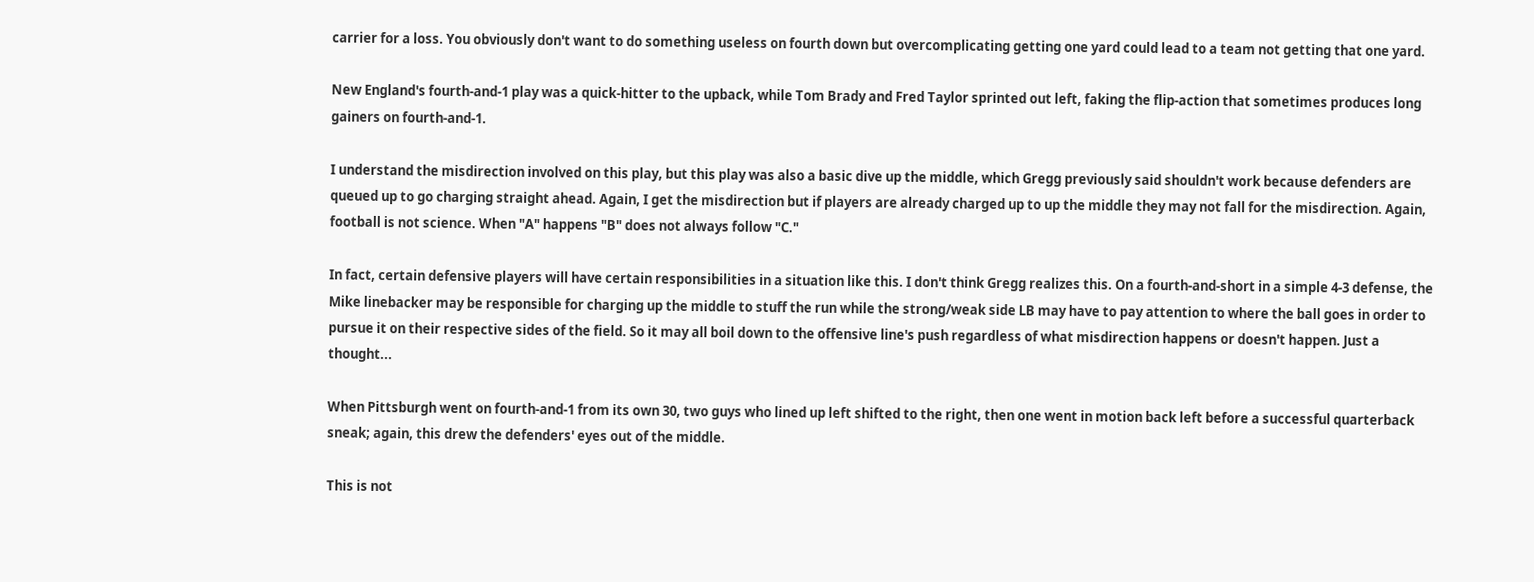carrier for a loss. You obviously don't want to do something useless on fourth down but overcomplicating getting one yard could lead to a team not getting that one yard.

New England's fourth-and-1 play was a quick-hitter to the upback, while Tom Brady and Fred Taylor sprinted out left, faking the flip-action that sometimes produces long gainers on fourth-and-1.

I understand the misdirection involved on this play, but this play was also a basic dive up the middle, which Gregg previously said shouldn't work because defenders are queued up to go charging straight ahead. Again, I get the misdirection but if players are already charged up to up the middle they may not fall for the misdirection. Again, football is not science. When "A" happens "B" does not always follow "C."

In fact, certain defensive players will have certain responsibilities in a situation like this. I don't think Gregg realizes this. On a fourth-and-short in a simple 4-3 defense, the Mike linebacker may be responsible for charging up the middle to stuff the run while the strong/weak side LB may have to pay attention to where the ball goes in order to pursue it on their respective sides of the field. So it may all boil down to the offensive line's push regardless of what misdirection happens or doesn't happen. Just a thought...

When Pittsburgh went on fourth-and-1 from its own 30, two guys who lined up left shifted to the right, then one went in motion back left before a successful quarterback sneak; again, this drew the defenders' eyes out of the middle.

This is not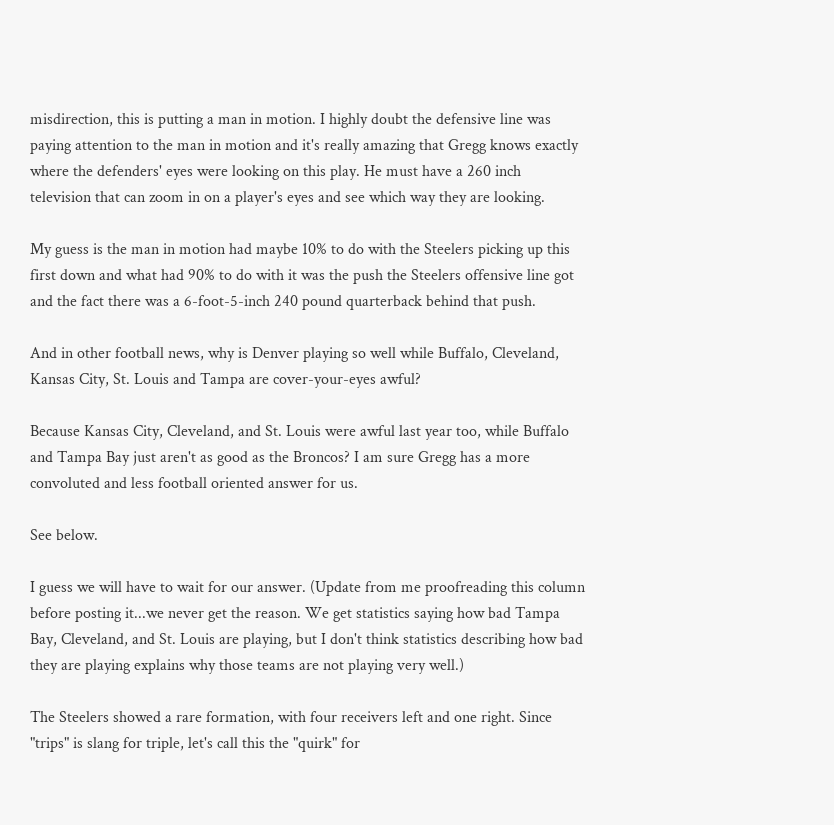misdirection, this is putting a man in motion. I highly doubt the defensive line was paying attention to the man in motion and it's really amazing that Gregg knows exactly where the defenders' eyes were looking on this play. He must have a 260 inch television that can zoom in on a player's eyes and see which way they are looking.

My guess is the man in motion had maybe 10% to do with the Steelers picking up this first down and what had 90% to do with it was the push the Steelers offensive line got and the fact there was a 6-foot-5-inch 240 pound quarterback behind that push.

And in other football news, why is Denver playing so well while Buffalo, Cleveland, Kansas City, St. Louis and Tampa are cover-your-eyes awful?

Because Kansas City, Cleveland, and St. Louis were awful last year too, while Buffalo and Tampa Bay just aren't as good as the Broncos? I am sure Gregg has a more convoluted and less football oriented answer for us.

See below.

I guess we will have to wait for our answer. (Update from me proofreading this column before posting it...we never get the reason. We get statistics saying how bad Tampa Bay, Cleveland, and St. Louis are playing, but I don't think statistics describing how bad they are playing explains why those teams are not playing very well.)

The Steelers showed a rare formation, with four receivers left and one right. Since "trips" is slang for triple, let's call this the "quirk" for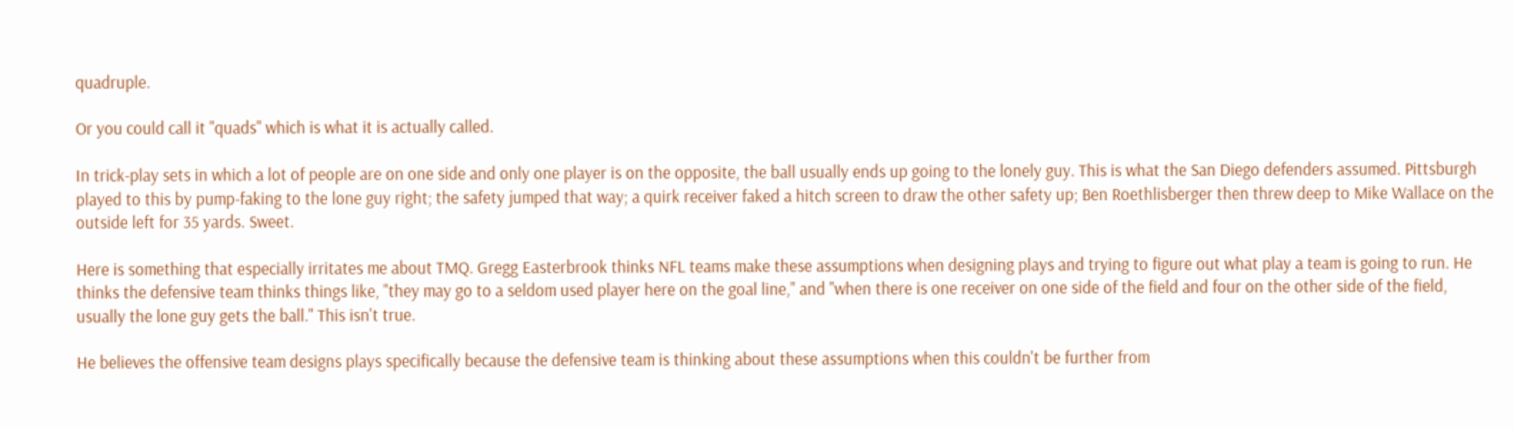quadruple.

Or you could call it "quads" which is what it is actually called.

In trick-play sets in which a lot of people are on one side and only one player is on the opposite, the ball usually ends up going to the lonely guy. This is what the San Diego defenders assumed. Pittsburgh played to this by pump-faking to the lone guy right; the safety jumped that way; a quirk receiver faked a hitch screen to draw the other safety up; Ben Roethlisberger then threw deep to Mike Wallace on the outside left for 35 yards. Sweet.

Here is something that especially irritates me about TMQ. Gregg Easterbrook thinks NFL teams make these assumptions when designing plays and trying to figure out what play a team is going to run. He thinks the defensive team thinks things like, "they may go to a seldom used player here on the goal line," and "when there is one receiver on one side of the field and four on the other side of the field, usually the lone guy gets the ball." This isn't true.

He believes the offensive team designs plays specifically because the defensive team is thinking about these assumptions when this couldn't be further from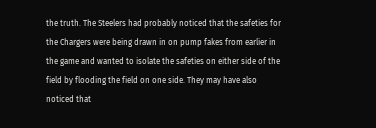the truth. The Steelers had probably noticed that the safeties for the Chargers were being drawn in on pump fakes from earlier in the game and wanted to isolate the safeties on either side of the field by flooding the field on one side. They may have also noticed that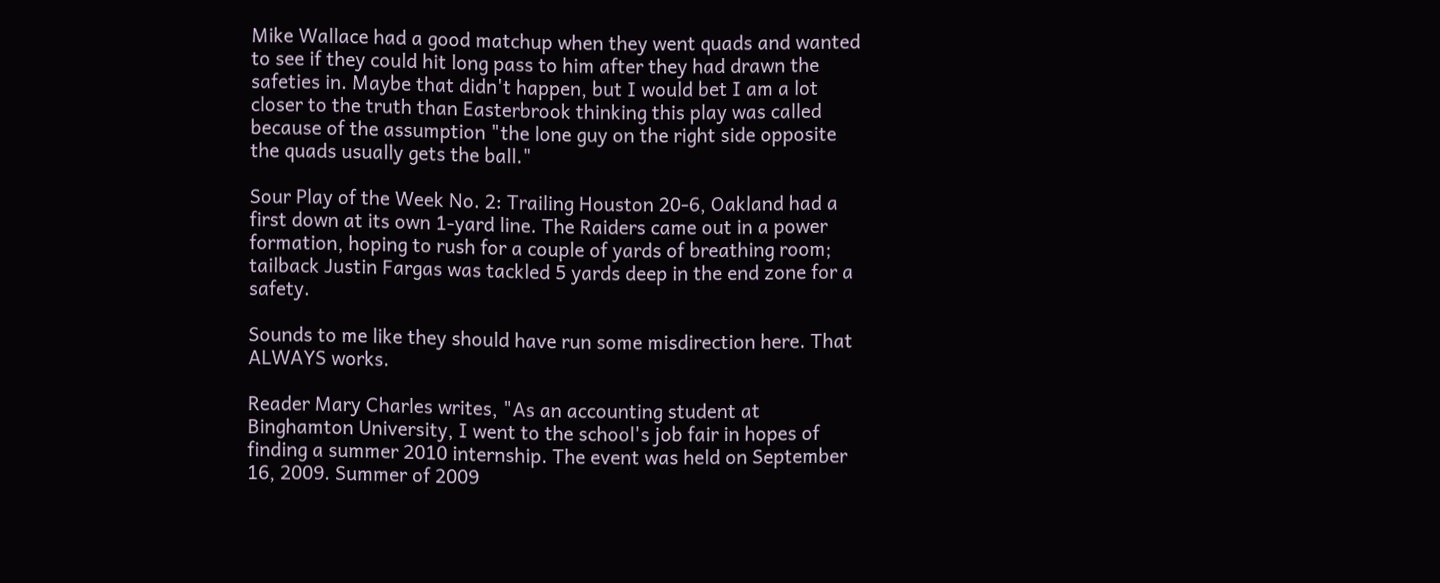Mike Wallace had a good matchup when they went quads and wanted to see if they could hit long pass to him after they had drawn the safeties in. Maybe that didn't happen, but I would bet I am a lot closer to the truth than Easterbrook thinking this play was called because of the assumption "the lone guy on the right side opposite the quads usually gets the ball."

Sour Play of the Week No. 2: Trailing Houston 20-6, Oakland had a first down at its own 1-yard line. The Raiders came out in a power formation, hoping to rush for a couple of yards of breathing room; tailback Justin Fargas was tackled 5 yards deep in the end zone for a safety.

Sounds to me like they should have run some misdirection here. That ALWAYS works.

Reader Mary Charles writes, "As an accounting student at Binghamton University, I went to the school's job fair in hopes of finding a summer 2010 internship. The event was held on September 16, 2009. Summer of 2009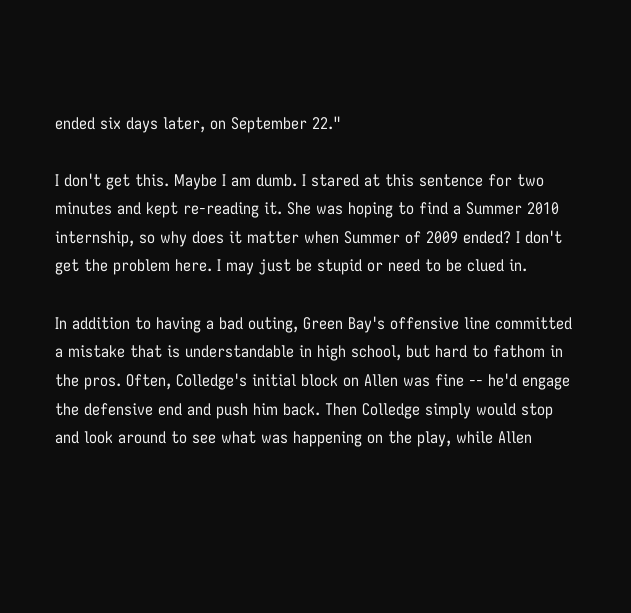ended six days later, on September 22."

I don't get this. Maybe I am dumb. I stared at this sentence for two minutes and kept re-reading it. She was hoping to find a Summer 2010 internship, so why does it matter when Summer of 2009 ended? I don't get the problem here. I may just be stupid or need to be clued in.

In addition to having a bad outing, Green Bay's offensive line committed a mistake that is understandable in high school, but hard to fathom in the pros. Often, Colledge's initial block on Allen was fine -- he'd engage the defensive end and push him back. Then Colledge simply would stop and look around to see what was happening on the play, while Allen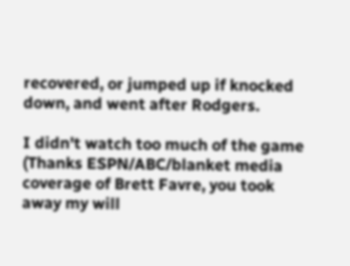recovered, or jumped up if knocked down, and went after Rodgers.

I didn't watch too much of the game (Thanks ESPN/ABC/blanket media coverage of Brett Favre, you took away my will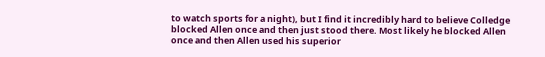to watch sports for a night), but I find it incredibly hard to believe Colledge blocked Allen once and then just stood there. Most likely he blocked Allen once and then Allen used his superior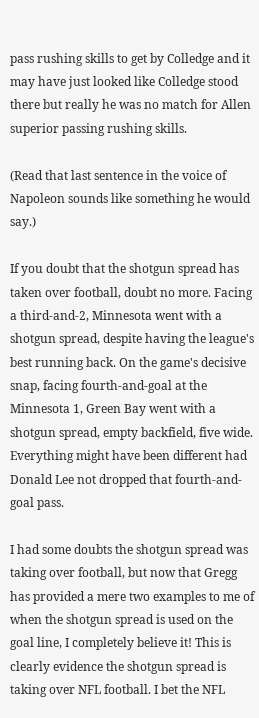pass rushing skills to get by Colledge and it may have just looked like Colledge stood there but really he was no match for Allen superior passing rushing skills.

(Read that last sentence in the voice of Napoleon sounds like something he would say.)

If you doubt that the shotgun spread has taken over football, doubt no more. Facing a third-and-2, Minnesota went with a shotgun spread, despite having the league's best running back. On the game's decisive snap, facing fourth-and-goal at the Minnesota 1, Green Bay went with a shotgun spread, empty backfield, five wide. Everything might have been different had Donald Lee not dropped that fourth-and-goal pass.

I had some doubts the shotgun spread was taking over football, but now that Gregg has provided a mere two examples to me of when the shotgun spread is used on the goal line, I completely believe it! This is clearly evidence the shotgun spread is taking over NFL football. I bet the NFL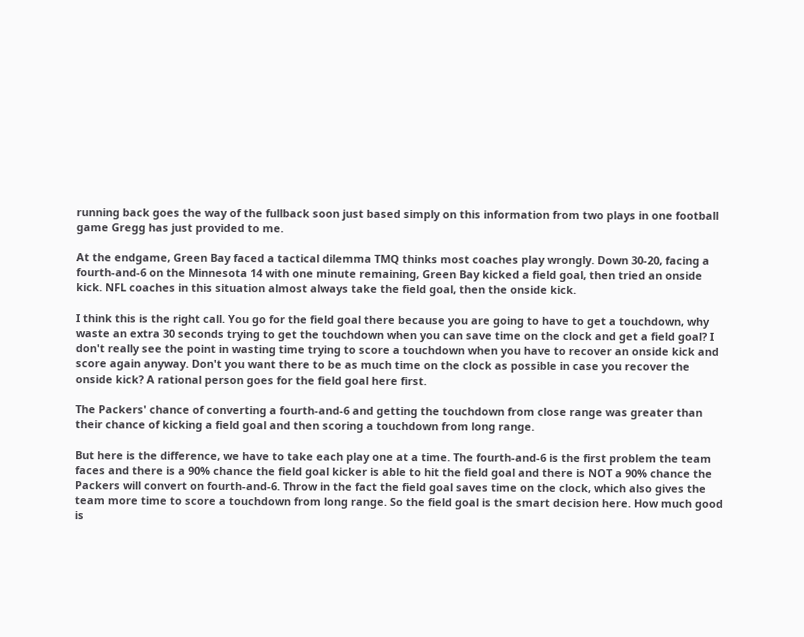running back goes the way of the fullback soon just based simply on this information from two plays in one football game Gregg has just provided to me.

At the endgame, Green Bay faced a tactical dilemma TMQ thinks most coaches play wrongly. Down 30-20, facing a fourth-and-6 on the Minnesota 14 with one minute remaining, Green Bay kicked a field goal, then tried an onside kick. NFL coaches in this situation almost always take the field goal, then the onside kick.

I think this is the right call. You go for the field goal there because you are going to have to get a touchdown, why waste an extra 30 seconds trying to get the touchdown when you can save time on the clock and get a field goal? I don't really see the point in wasting time trying to score a touchdown when you have to recover an onside kick and score again anyway. Don't you want there to be as much time on the clock as possible in case you recover the onside kick? A rational person goes for the field goal here first.

The Packers' chance of converting a fourth-and-6 and getting the touchdown from close range was greater than their chance of kicking a field goal and then scoring a touchdown from long range.

But here is the difference, we have to take each play one at a time. The fourth-and-6 is the first problem the team faces and there is a 90% chance the field goal kicker is able to hit the field goal and there is NOT a 90% chance the Packers will convert on fourth-and-6. Throw in the fact the field goal saves time on the clock, which also gives the team more time to score a touchdown from long range. So the field goal is the smart decision here. How much good is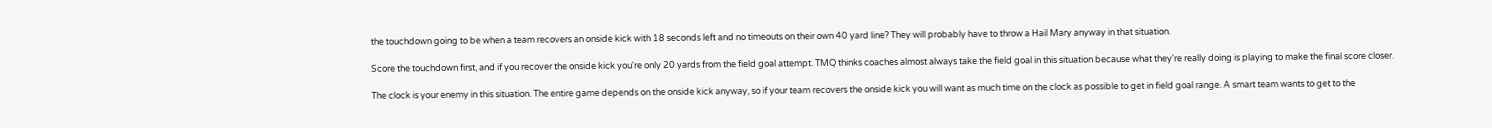the touchdown going to be when a team recovers an onside kick with 18 seconds left and no timeouts on their own 40 yard line? They will probably have to throw a Hail Mary anyway in that situation.

Score the touchdown first, and if you recover the onside kick you're only 20 yards from the field goal attempt. TMQ thinks coaches almost always take the field goal in this situation because what they're really doing is playing to make the final score closer.

The clock is your enemy in this situation. The entire game depends on the onside kick anyway, so if your team recovers the onside kick you will want as much time on the clock as possible to get in field goal range. A smart team wants to get to the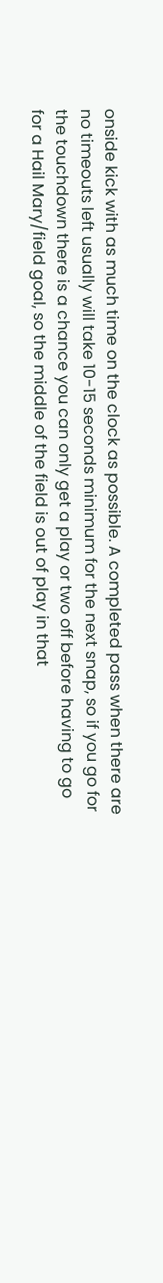onside kick with as much time on the clock as possible. A completed pass when there are no timeouts left usually will take 10-15 seconds minimum for the next snap, so if you go for the touchdown there is a chance you can only get a play or two off before having to go for a Hail Mary/field goal, so the middle of the field is out of play in that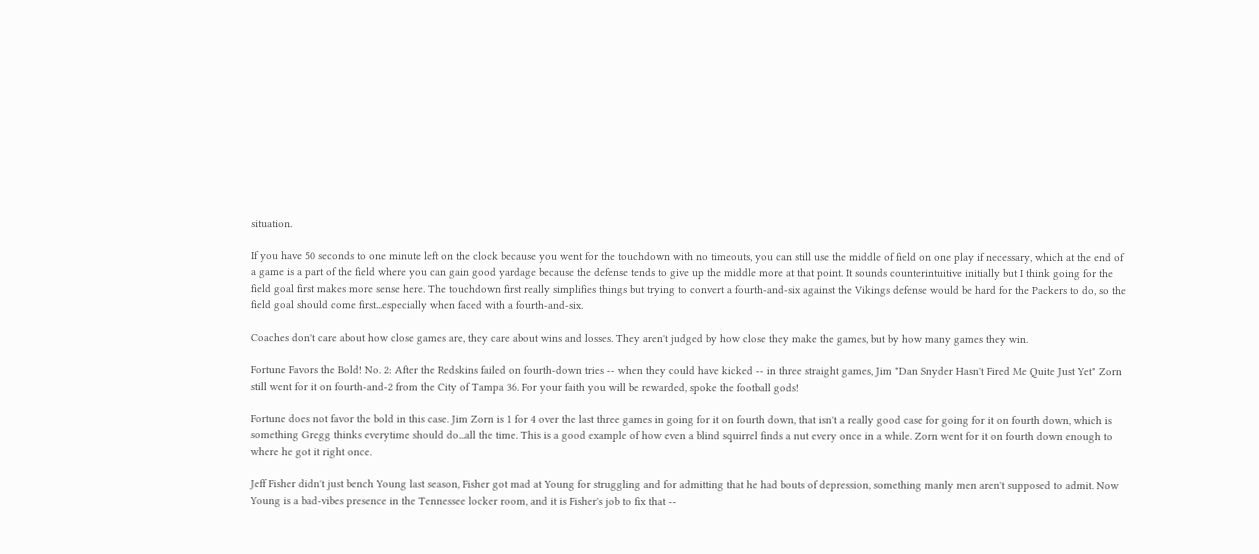situation.

If you have 50 seconds to one minute left on the clock because you went for the touchdown with no timeouts, you can still use the middle of field on one play if necessary, which at the end of a game is a part of the field where you can gain good yardage because the defense tends to give up the middle more at that point. It sounds counterintuitive initially but I think going for the field goal first makes more sense here. The touchdown first really simplifies things but trying to convert a fourth-and-six against the Vikings defense would be hard for the Packers to do, so the field goal should come first...especially when faced with a fourth-and-six.

Coaches don't care about how close games are, they care about wins and losses. They aren't judged by how close they make the games, but by how many games they win.

Fortune Favors the Bold! No. 2: After the Redskins failed on fourth-down tries -- when they could have kicked -- in three straight games, Jim "Dan Snyder Hasn't Fired Me Quite Just Yet" Zorn still went for it on fourth-and-2 from the City of Tampa 36. For your faith you will be rewarded, spoke the football gods!

Fortune does not favor the bold in this case. Jim Zorn is 1 for 4 over the last three games in going for it on fourth down, that isn't a really good case for going for it on fourth down, which is something Gregg thinks everytime should do...all the time. This is a good example of how even a blind squirrel finds a nut every once in a while. Zorn went for it on fourth down enough to where he got it right once.

Jeff Fisher didn't just bench Young last season, Fisher got mad at Young for struggling and for admitting that he had bouts of depression, something manly men aren't supposed to admit. Now Young is a bad-vibes presence in the Tennessee locker room, and it is Fisher's job to fix that --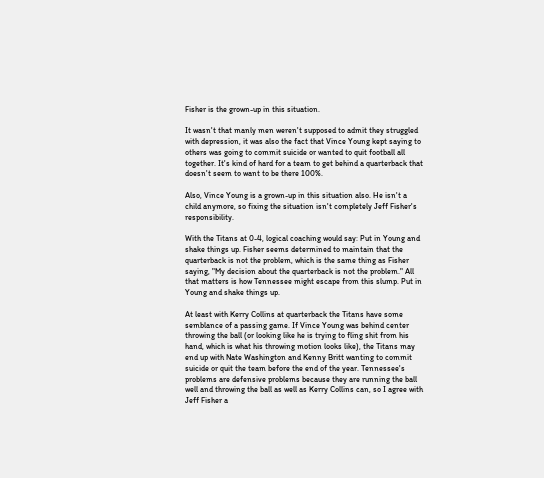Fisher is the grown-up in this situation.

It wasn't that manly men weren't supposed to admit they struggled with depression, it was also the fact that Vince Young kept saying to others was going to commit suicide or wanted to quit football all together. It's kind of hard for a team to get behind a quarterback that doesn't seem to want to be there 100%.

Also, Vince Young is a grown-up in this situation also. He isn't a child anymore, so fixing the situation isn't completely Jeff Fisher's responsibility.

With the Titans at 0-4, logical coaching would say: Put in Young and shake things up. Fisher seems determined to maintain that the quarterback is not the problem, which is the same thing as Fisher saying, "My decision about the quarterback is not the problem." All that matters is how Tennessee might escape from this slump. Put in Young and shake things up.

At least with Kerry Collins at quarterback the Titans have some semblance of a passing game. If Vince Young was behind center throwing the ball (or looking like he is trying to fling shit from his hand, which is what his throwing motion looks like), the Titans may end up with Nate Washington and Kenny Britt wanting to commit suicide or quit the team before the end of the year. Tennessee's problems are defensive problems because they are running the ball well and throwing the ball as well as Kerry Collins can, so I agree with Jeff Fisher a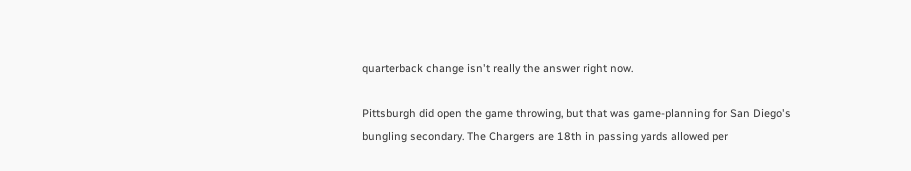quarterback change isn't really the answer right now.

Pittsburgh did open the game throwing, but that was game-planning for San Diego's bungling secondary. The Chargers are 18th in passing yards allowed per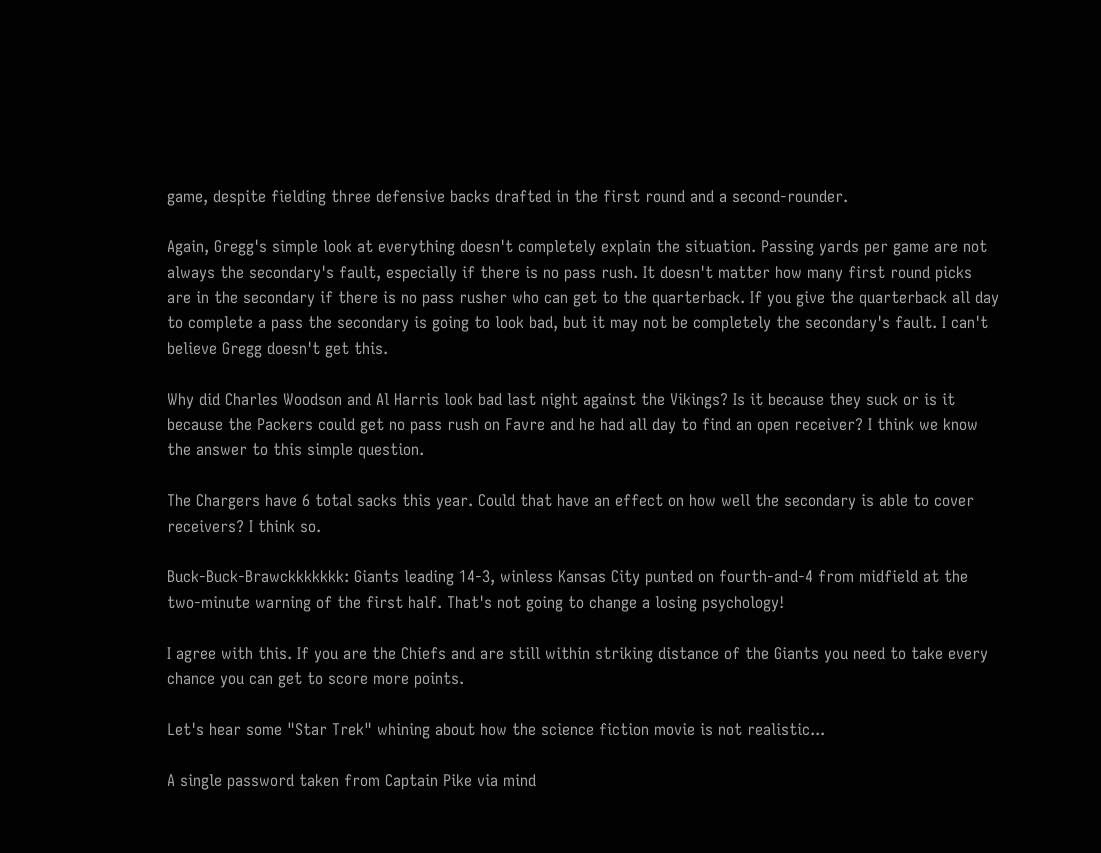game, despite fielding three defensive backs drafted in the first round and a second-rounder.

Again, Gregg's simple look at everything doesn't completely explain the situation. Passing yards per game are not always the secondary's fault, especially if there is no pass rush. It doesn't matter how many first round picks are in the secondary if there is no pass rusher who can get to the quarterback. If you give the quarterback all day to complete a pass the secondary is going to look bad, but it may not be completely the secondary's fault. I can't believe Gregg doesn't get this.

Why did Charles Woodson and Al Harris look bad last night against the Vikings? Is it because they suck or is it because the Packers could get no pass rush on Favre and he had all day to find an open receiver? I think we know the answer to this simple question.

The Chargers have 6 total sacks this year. Could that have an effect on how well the secondary is able to cover receivers? I think so.

Buck-Buck-Brawckkkkkkk: Giants leading 14-3, winless Kansas City punted on fourth-and-4 from midfield at the two-minute warning of the first half. That's not going to change a losing psychology!

I agree with this. If you are the Chiefs and are still within striking distance of the Giants you need to take every chance you can get to score more points.

Let's hear some "Star Trek" whining about how the science fiction movie is not realistic...

A single password taken from Captain Pike via mind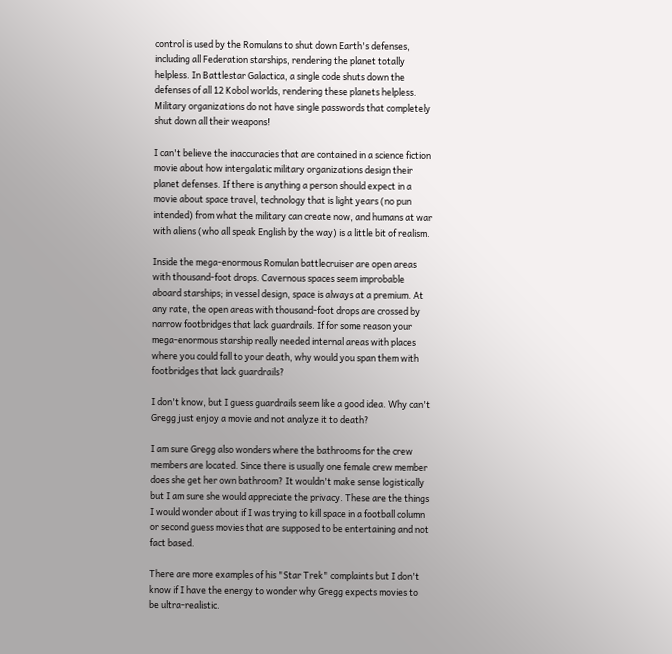control is used by the Romulans to shut down Earth's defenses, including all Federation starships, rendering the planet totally helpless. In Battlestar Galactica, a single code shuts down the defenses of all 12 Kobol worlds, rendering these planets helpless. Military organizations do not have single passwords that completely shut down all their weapons!

I can't believe the inaccuracies that are contained in a science fiction movie about how intergalatic military organizations design their planet defenses. If there is anything a person should expect in a movie about space travel, technology that is light years (no pun intended) from what the military can create now, and humans at war with aliens (who all speak English by the way) is a little bit of realism.

Inside the mega-enormous Romulan battlecruiser are open areas with thousand-foot drops. Cavernous spaces seem improbable aboard starships; in vessel design, space is always at a premium. At any rate, the open areas with thousand-foot drops are crossed by narrow footbridges that lack guardrails. If for some reason your mega-enormous starship really needed internal areas with places where you could fall to your death, why would you span them with footbridges that lack guardrails?

I don't know, but I guess guardrails seem like a good idea. Why can't Gregg just enjoy a movie and not analyze it to death?

I am sure Gregg also wonders where the bathrooms for the crew members are located. Since there is usually one female crew member does she get her own bathroom? It wouldn't make sense logistically but I am sure she would appreciate the privacy. These are the things I would wonder about if I was trying to kill space in a football column or second guess movies that are supposed to be entertaining and not fact based.

There are more examples of his "Star Trek" complaints but I don't know if I have the energy to wonder why Gregg expects movies to be ultra-realistic.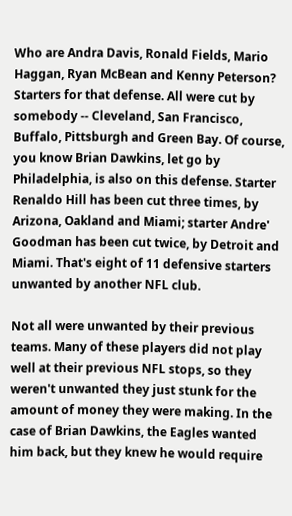Who are Andra Davis, Ronald Fields, Mario Haggan, Ryan McBean and Kenny Peterson? Starters for that defense. All were cut by somebody -- Cleveland, San Francisco, Buffalo, Pittsburgh and Green Bay. Of course, you know Brian Dawkins, let go by Philadelphia, is also on this defense. Starter Renaldo Hill has been cut three times, by Arizona, Oakland and Miami; starter Andre' Goodman has been cut twice, by Detroit and Miami. That's eight of 11 defensive starters unwanted by another NFL club.

Not all were unwanted by their previous teams. Many of these players did not play well at their previous NFL stops, so they weren't unwanted they just stunk for the amount of money they were making. In the case of Brian Dawkins, the Eagles wanted him back, but they knew he would require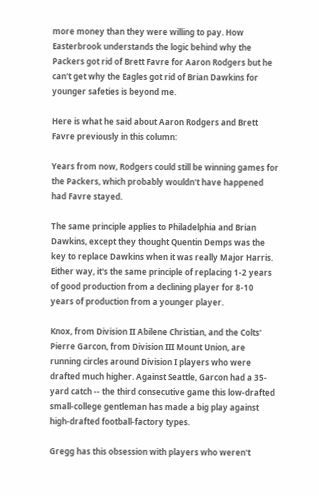more money than they were willing to pay. How Easterbrook understands the logic behind why the Packers got rid of Brett Favre for Aaron Rodgers but he can't get why the Eagles got rid of Brian Dawkins for younger safeties is beyond me.

Here is what he said about Aaron Rodgers and Brett Favre previously in this column:

Years from now, Rodgers could still be winning games for the Packers, which probably wouldn't have happened had Favre stayed.

The same principle applies to Philadelphia and Brian Dawkins, except they thought Quentin Demps was the key to replace Dawkins when it was really Major Harris. Either way, it's the same principle of replacing 1-2 years of good production from a declining player for 8-10 years of production from a younger player.

Knox, from Division II Abilene Christian, and the Colts' Pierre Garcon, from Division III Mount Union, are running circles around Division I players who were drafted much higher. Against Seattle, Garcon had a 35-yard catch -- the third consecutive game this low-drafted small-college gentleman has made a big play against high-drafted football-factory types.

Gregg has this obsession with players who weren't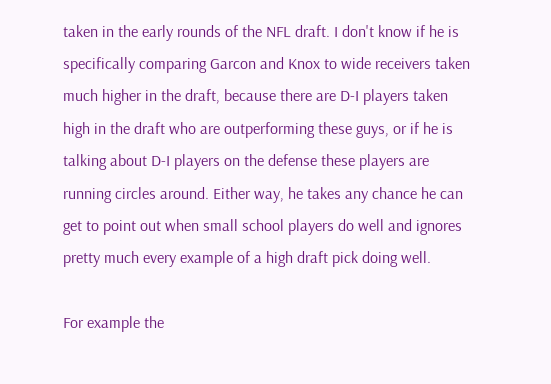taken in the early rounds of the NFL draft. I don't know if he is specifically comparing Garcon and Knox to wide receivers taken much higher in the draft, because there are D-I players taken high in the draft who are outperforming these guys, or if he is talking about D-I players on the defense these players are running circles around. Either way, he takes any chance he can get to point out when small school players do well and ignores pretty much every example of a high draft pick doing well.

For example the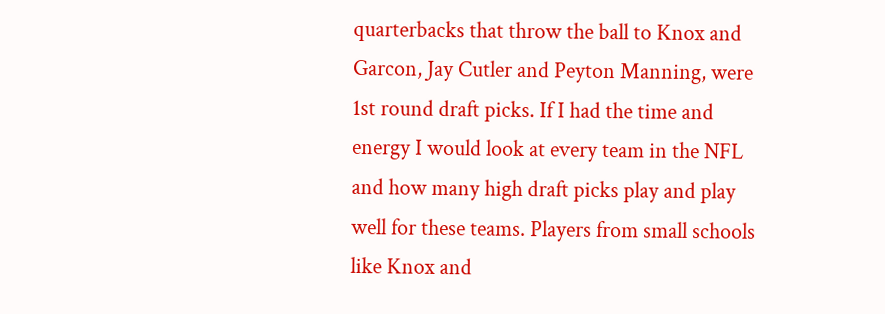quarterbacks that throw the ball to Knox and Garcon, Jay Cutler and Peyton Manning, were 1st round draft picks. If I had the time and energy I would look at every team in the NFL and how many high draft picks play and play well for these teams. Players from small schools like Knox and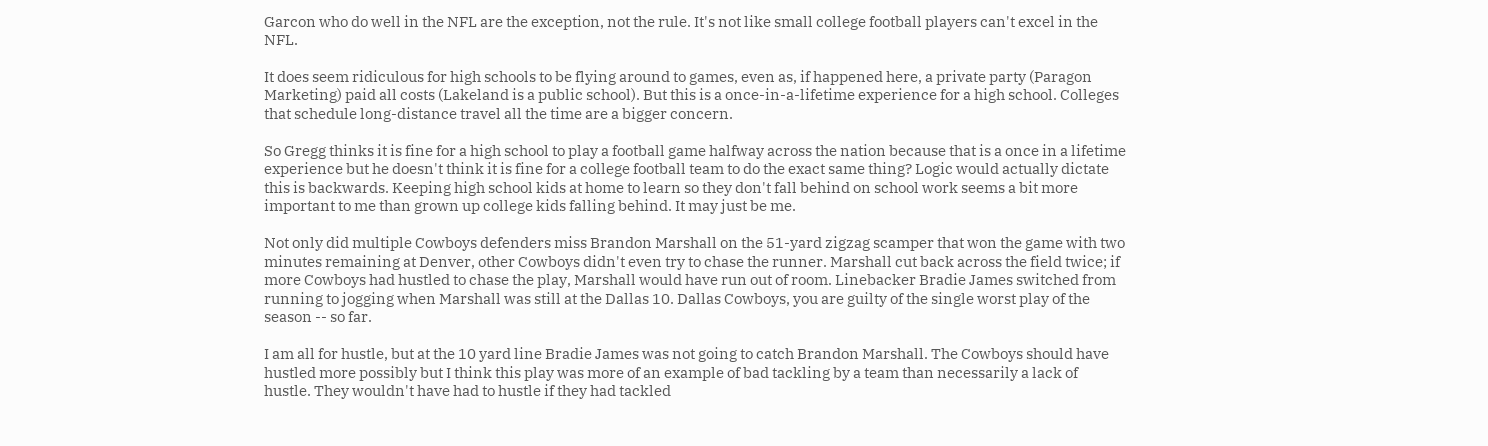Garcon who do well in the NFL are the exception, not the rule. It's not like small college football players can't excel in the NFL.

It does seem ridiculous for high schools to be flying around to games, even as, if happened here, a private party (Paragon Marketing) paid all costs (Lakeland is a public school). But this is a once-in-a-lifetime experience for a high school. Colleges that schedule long-distance travel all the time are a bigger concern.

So Gregg thinks it is fine for a high school to play a football game halfway across the nation because that is a once in a lifetime experience but he doesn't think it is fine for a college football team to do the exact same thing? Logic would actually dictate this is backwards. Keeping high school kids at home to learn so they don't fall behind on school work seems a bit more important to me than grown up college kids falling behind. It may just be me.

Not only did multiple Cowboys defenders miss Brandon Marshall on the 51-yard zigzag scamper that won the game with two minutes remaining at Denver, other Cowboys didn't even try to chase the runner. Marshall cut back across the field twice; if more Cowboys had hustled to chase the play, Marshall would have run out of room. Linebacker Bradie James switched from running to jogging when Marshall was still at the Dallas 10. Dallas Cowboys, you are guilty of the single worst play of the season -- so far.

I am all for hustle, but at the 10 yard line Bradie James was not going to catch Brandon Marshall. The Cowboys should have hustled more possibly but I think this play was more of an example of bad tackling by a team than necessarily a lack of hustle. They wouldn't have had to hustle if they had tackled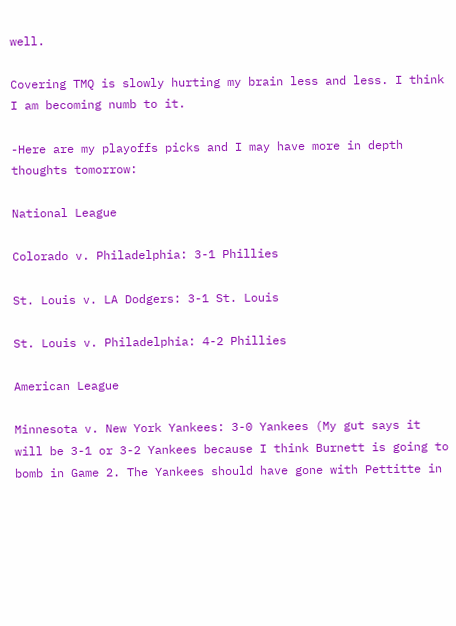well.

Covering TMQ is slowly hurting my brain less and less. I think I am becoming numb to it.

-Here are my playoffs picks and I may have more in depth thoughts tomorrow:

National League

Colorado v. Philadelphia: 3-1 Phillies

St. Louis v. LA Dodgers: 3-1 St. Louis

St. Louis v. Philadelphia: 4-2 Phillies

American League

Minnesota v. New York Yankees: 3-0 Yankees (My gut says it will be 3-1 or 3-2 Yankees because I think Burnett is going to bomb in Game 2. The Yankees should have gone with Pettitte in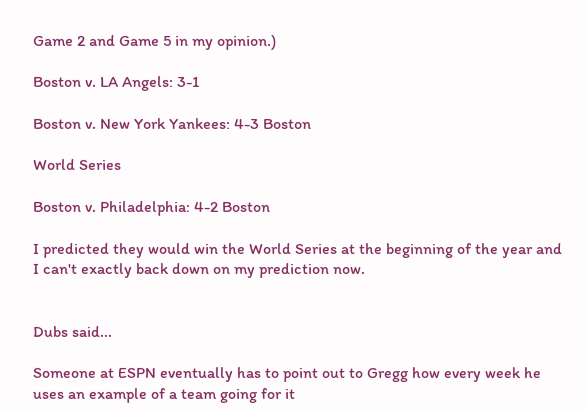Game 2 and Game 5 in my opinion.)

Boston v. LA Angels: 3-1

Boston v. New York Yankees: 4-3 Boston

World Series

Boston v. Philadelphia: 4-2 Boston

I predicted they would win the World Series at the beginning of the year and I can't exactly back down on my prediction now.


Dubs said...

Someone at ESPN eventually has to point out to Gregg how every week he uses an example of a team going for it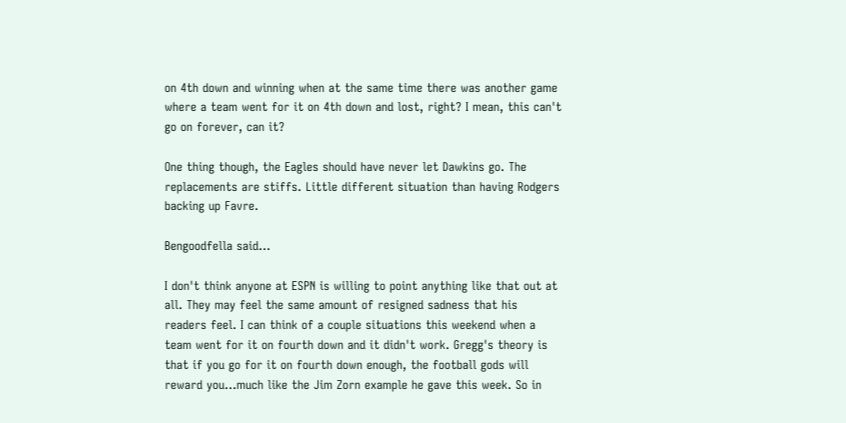on 4th down and winning when at the same time there was another game where a team went for it on 4th down and lost, right? I mean, this can't go on forever, can it?

One thing though, the Eagles should have never let Dawkins go. The replacements are stiffs. Little different situation than having Rodgers backing up Favre.

Bengoodfella said...

I don't think anyone at ESPN is willing to point anything like that out at all. They may feel the same amount of resigned sadness that his readers feel. I can think of a couple situations this weekend when a team went for it on fourth down and it didn't work. Gregg's theory is that if you go for it on fourth down enough, the football gods will reward you...much like the Jim Zorn example he gave this week. So in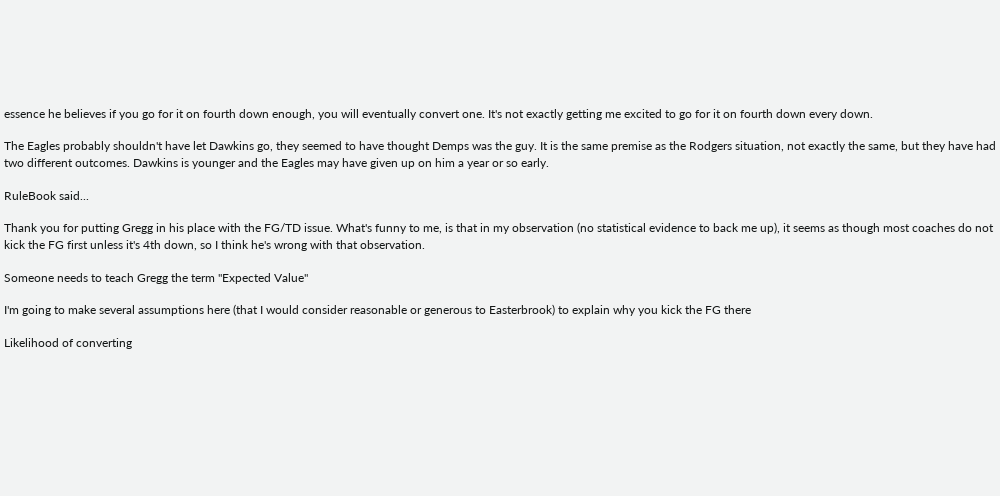essence he believes if you go for it on fourth down enough, you will eventually convert one. It's not exactly getting me excited to go for it on fourth down every down.

The Eagles probably shouldn't have let Dawkins go, they seemed to have thought Demps was the guy. It is the same premise as the Rodgers situation, not exactly the same, but they have had two different outcomes. Dawkins is younger and the Eagles may have given up on him a year or so early.

RuleBook said...

Thank you for putting Gregg in his place with the FG/TD issue. What's funny to me, is that in my observation (no statistical evidence to back me up), it seems as though most coaches do not kick the FG first unless it's 4th down, so I think he's wrong with that observation.

Someone needs to teach Gregg the term "Expected Value"

I'm going to make several assumptions here (that I would consider reasonable or generous to Easterbrook) to explain why you kick the FG there

Likelihood of converting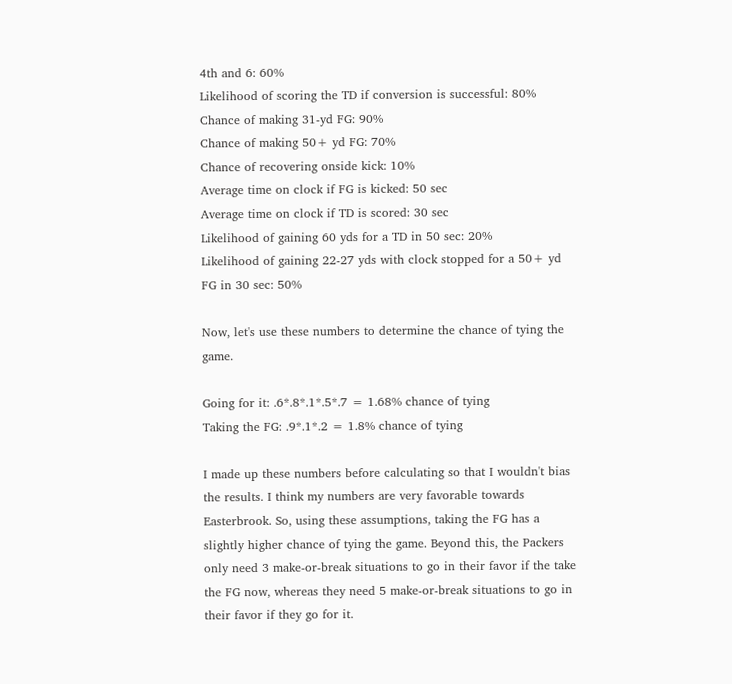4th and 6: 60%
Likelihood of scoring the TD if conversion is successful: 80%
Chance of making 31-yd FG: 90%
Chance of making 50+ yd FG: 70%
Chance of recovering onside kick: 10%
Average time on clock if FG is kicked: 50 sec
Average time on clock if TD is scored: 30 sec
Likelihood of gaining 60 yds for a TD in 50 sec: 20%
Likelihood of gaining 22-27 yds with clock stopped for a 50+ yd FG in 30 sec: 50%

Now, let's use these numbers to determine the chance of tying the game.

Going for it: .6*.8*.1*.5*.7 = 1.68% chance of tying
Taking the FG: .9*.1*.2 = 1.8% chance of tying

I made up these numbers before calculating so that I wouldn't bias the results. I think my numbers are very favorable towards Easterbrook. So, using these assumptions, taking the FG has a slightly higher chance of tying the game. Beyond this, the Packers only need 3 make-or-break situations to go in their favor if the take the FG now, whereas they need 5 make-or-break situations to go in their favor if they go for it.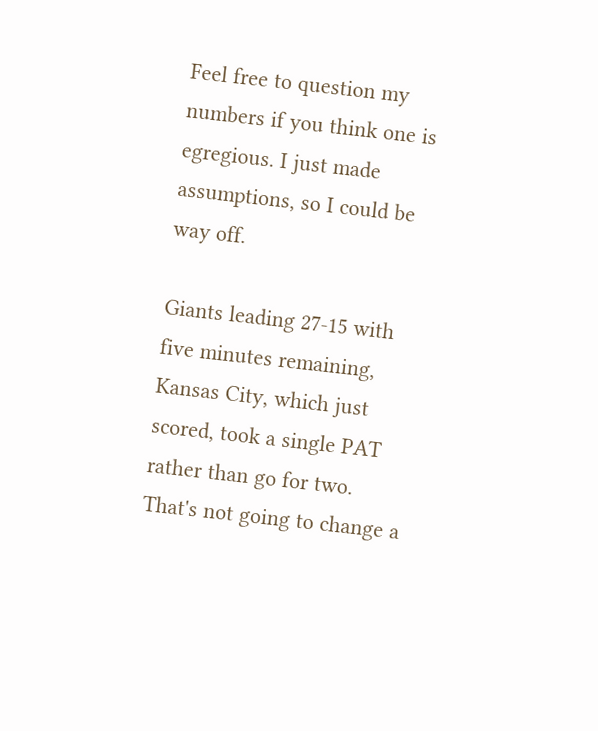Feel free to question my numbers if you think one is egregious. I just made assumptions, so I could be way off.

Giants leading 27-15 with five minutes remaining, Kansas City, which just scored, took a single PAT rather than go for two. That's not going to change a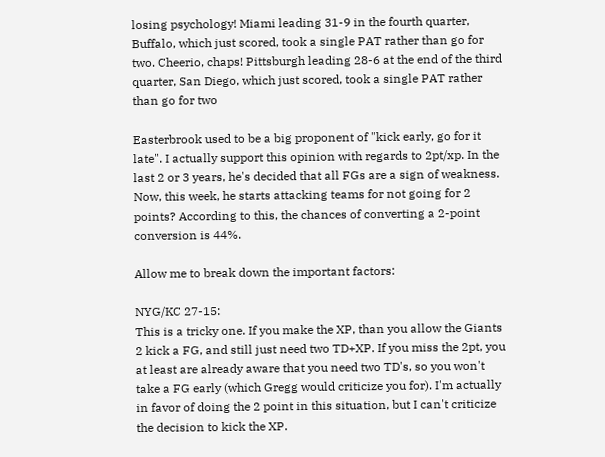losing psychology! Miami leading 31-9 in the fourth quarter, Buffalo, which just scored, took a single PAT rather than go for two. Cheerio, chaps! Pittsburgh leading 28-6 at the end of the third quarter, San Diego, which just scored, took a single PAT rather than go for two

Easterbrook used to be a big proponent of "kick early, go for it late". I actually support this opinion with regards to 2pt/xp. In the last 2 or 3 years, he's decided that all FGs are a sign of weakness. Now, this week, he starts attacking teams for not going for 2 points? According to this, the chances of converting a 2-point conversion is 44%.

Allow me to break down the important factors:

NYG/KC 27-15:
This is a tricky one. If you make the XP, than you allow the Giants 2 kick a FG, and still just need two TD+XP. If you miss the 2pt, you at least are already aware that you need two TD's, so you won't take a FG early (which Gregg would criticize you for). I'm actually in favor of doing the 2 point in this situation, but I can't criticize the decision to kick the XP.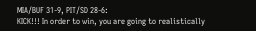MIA/BUF 31-9, PIT/SD 28-6:
KICK!!! In order to win, you are going to realistically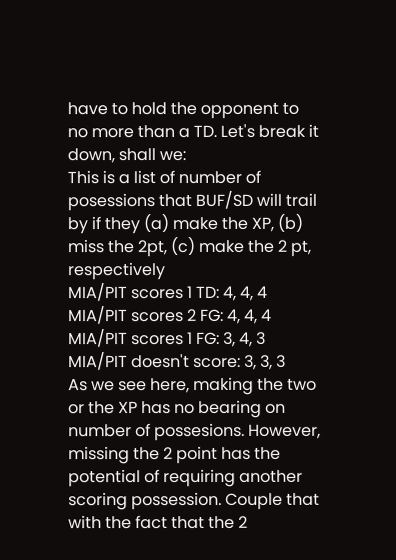have to hold the opponent to no more than a TD. Let's break it down, shall we:
This is a list of number of posessions that BUF/SD will trail by if they (a) make the XP, (b) miss the 2pt, (c) make the 2 pt, respectively
MIA/PIT scores 1 TD: 4, 4, 4
MIA/PIT scores 2 FG: 4, 4, 4
MIA/PIT scores 1 FG: 3, 4, 3
MIA/PIT doesn't score: 3, 3, 3
As we see here, making the two or the XP has no bearing on number of possesions. However, missing the 2 point has the potential of requiring another scoring possession. Couple that with the fact that the 2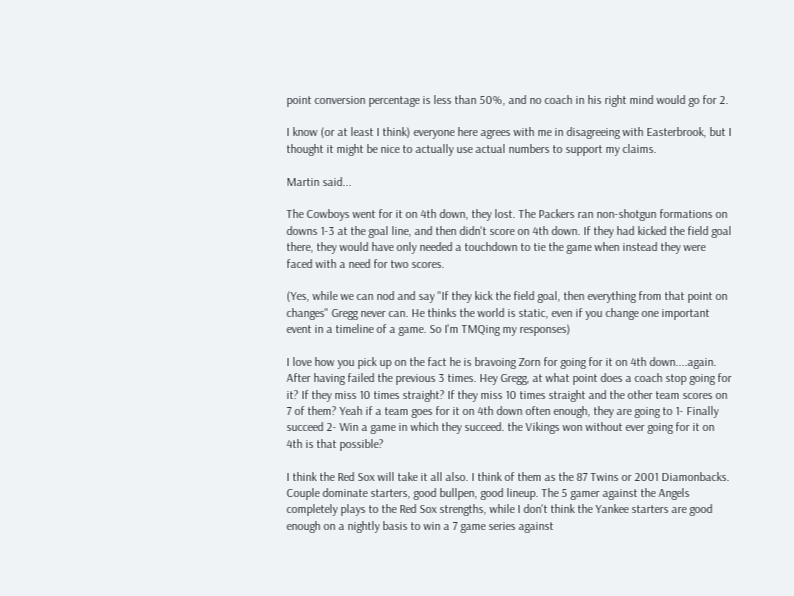point conversion percentage is less than 50%, and no coach in his right mind would go for 2.

I know (or at least I think) everyone here agrees with me in disagreeing with Easterbrook, but I thought it might be nice to actually use actual numbers to support my claims.

Martin said...

The Cowboys went for it on 4th down, they lost. The Packers ran non-shotgun formations on downs 1-3 at the goal line, and then didn't score on 4th down. If they had kicked the field goal there, they would have only needed a touchdown to tie the game when instead they were faced with a need for two scores.

(Yes, while we can nod and say "If they kick the field goal, then everything from that point on changes" Gregg never can. He thinks the world is static, even if you change one important event in a timeline of a game. So I'm TMQing my responses)

I love how you pick up on the fact he is bravoing Zorn for going for it on 4th down....again. After having failed the previous 3 times. Hey Gregg, at what point does a coach stop going for it? If they miss 10 times straight? If they miss 10 times straight and the other team scores on 7 of them? Yeah if a team goes for it on 4th down often enough, they are going to 1- Finally succeed 2- Win a game in which they succeed. the Vikings won without ever going for it on 4th is that possible?

I think the Red Sox will take it all also. I think of them as the 87 Twins or 2001 Diamonbacks. Couple dominate starters, good bullpen, good lineup. The 5 gamer against the Angels completely plays to the Red Sox strengths, while I don't think the Yankee starters are good enough on a nightly basis to win a 7 game series against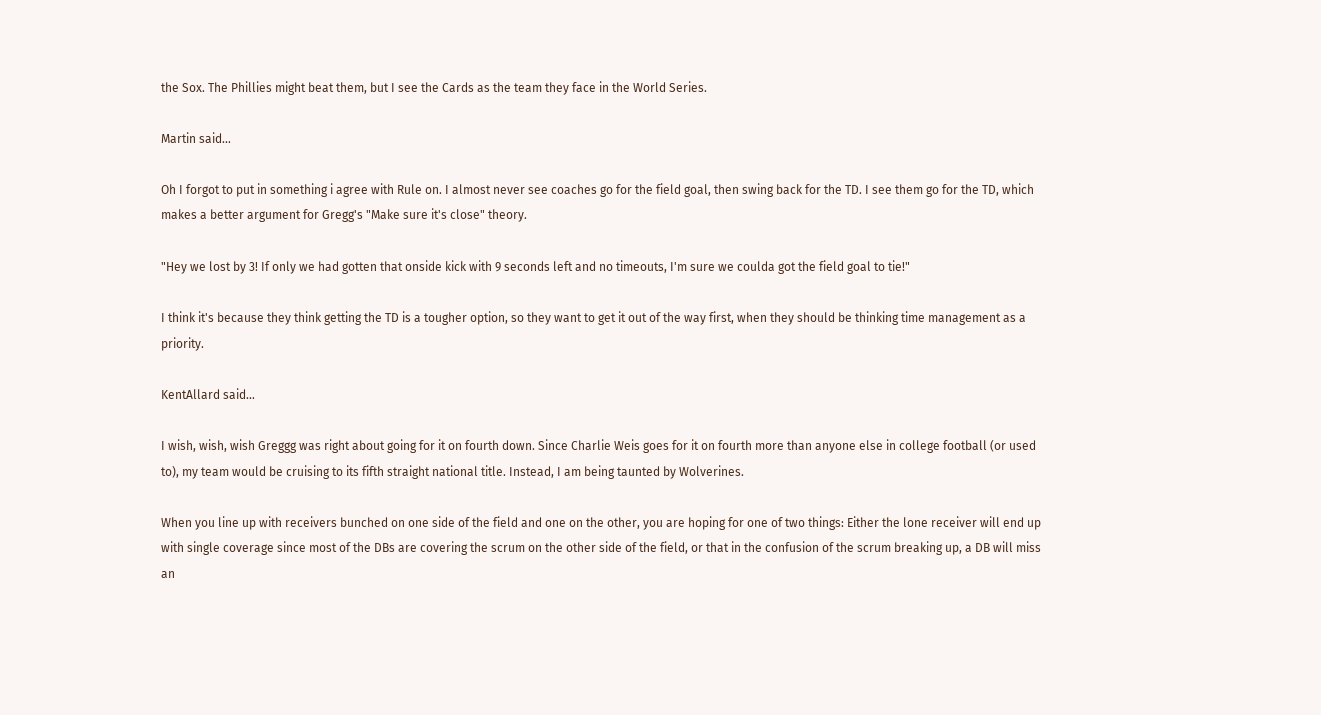the Sox. The Phillies might beat them, but I see the Cards as the team they face in the World Series.

Martin said...

Oh I forgot to put in something i agree with Rule on. I almost never see coaches go for the field goal, then swing back for the TD. I see them go for the TD, which makes a better argument for Gregg's "Make sure it's close" theory.

"Hey we lost by 3! If only we had gotten that onside kick with 9 seconds left and no timeouts, I'm sure we coulda got the field goal to tie!"

I think it's because they think getting the TD is a tougher option, so they want to get it out of the way first, when they should be thinking time management as a priority.

KentAllard said...

I wish, wish, wish Greggg was right about going for it on fourth down. Since Charlie Weis goes for it on fourth more than anyone else in college football (or used to), my team would be cruising to its fifth straight national title. Instead, I am being taunted by Wolverines.

When you line up with receivers bunched on one side of the field and one on the other, you are hoping for one of two things: Either the lone receiver will end up with single coverage since most of the DBs are covering the scrum on the other side of the field, or that in the confusion of the scrum breaking up, a DB will miss an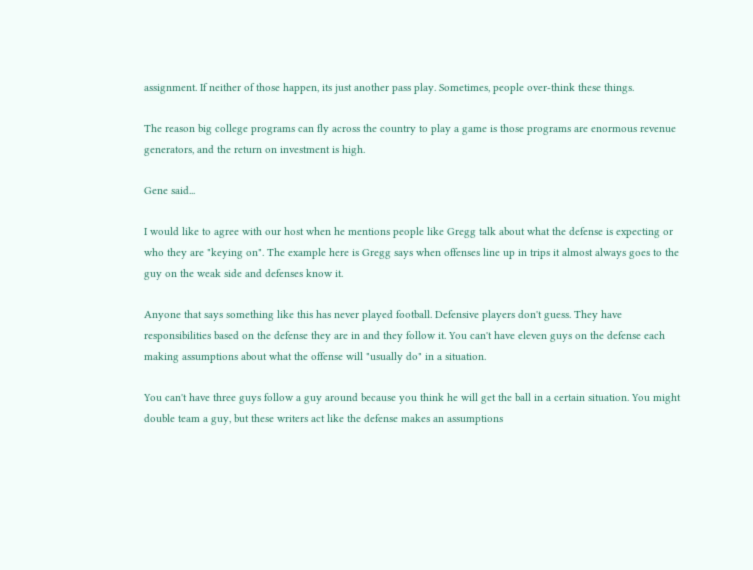assignment. If neither of those happen, its just another pass play. Sometimes, people over-think these things.

The reason big college programs can fly across the country to play a game is those programs are enormous revenue generators, and the return on investment is high.

Gene said...

I would like to agree with our host when he mentions people like Gregg talk about what the defense is expecting or who they are "keying on". The example here is Gregg says when offenses line up in trips it almost always goes to the guy on the weak side and defenses know it.

Anyone that says something like this has never played football. Defensive players don't guess. They have responsibilities based on the defense they are in and they follow it. You can't have eleven guys on the defense each making assumptions about what the offense will "usually do" in a situation.

You can't have three guys follow a guy around because you think he will get the ball in a certain situation. You might double team a guy, but these writers act like the defense makes an assumptions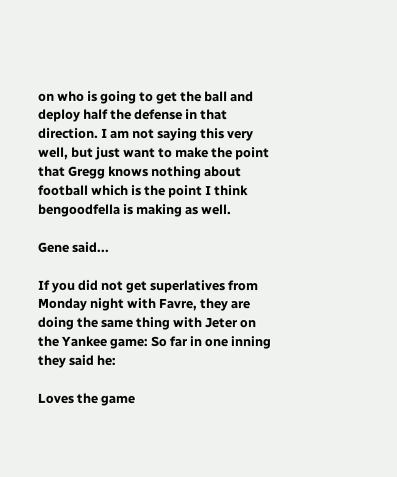on who is going to get the ball and deploy half the defense in that direction. I am not saying this very well, but just want to make the point that Gregg knows nothing about football which is the point I think bengoodfella is making as well.

Gene said...

If you did not get superlatives from Monday night with Favre, they are doing the same thing with Jeter on the Yankee game: So far in one inning they said he:

Loves the game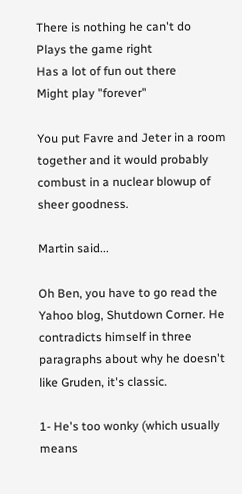There is nothing he can't do
Plays the game right
Has a lot of fun out there
Might play "forever"

You put Favre and Jeter in a room together and it would probably combust in a nuclear blowup of sheer goodness.

Martin said...

Oh Ben, you have to go read the Yahoo blog, Shutdown Corner. He contradicts himself in three paragraphs about why he doesn't like Gruden, it's classic.

1- He's too wonky (which usually means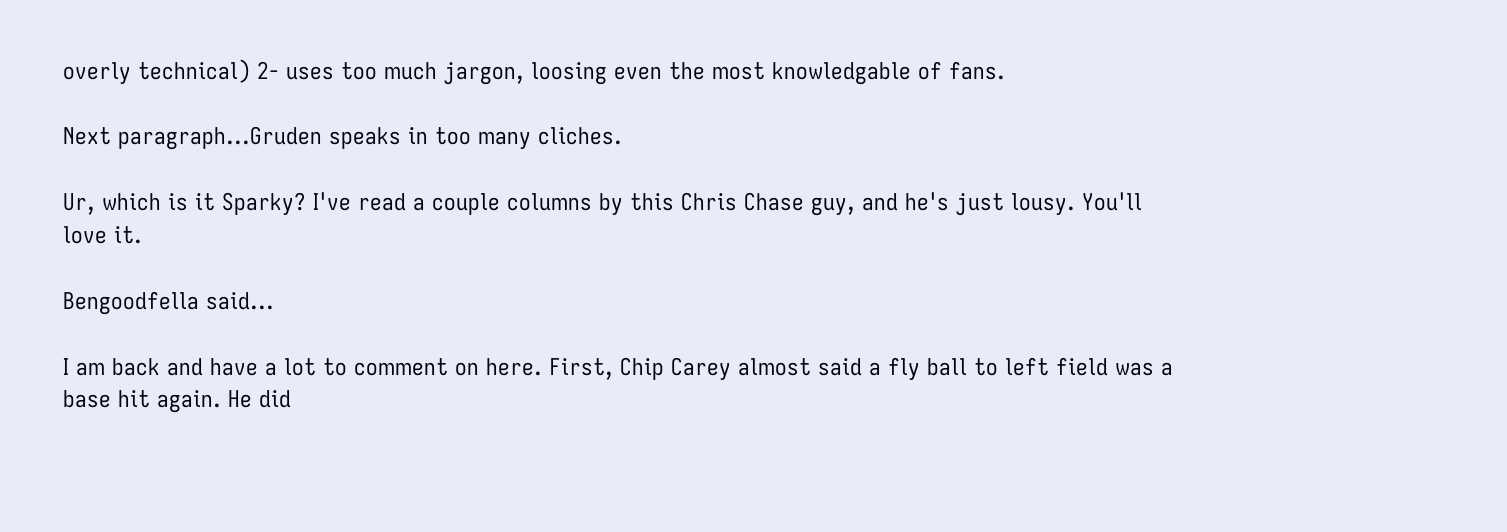overly technical) 2- uses too much jargon, loosing even the most knowledgable of fans.

Next paragraph...Gruden speaks in too many cliches.

Ur, which is it Sparky? I've read a couple columns by this Chris Chase guy, and he's just lousy. You'll love it.

Bengoodfella said...

I am back and have a lot to comment on here. First, Chip Carey almost said a fly ball to left field was a base hit again. He did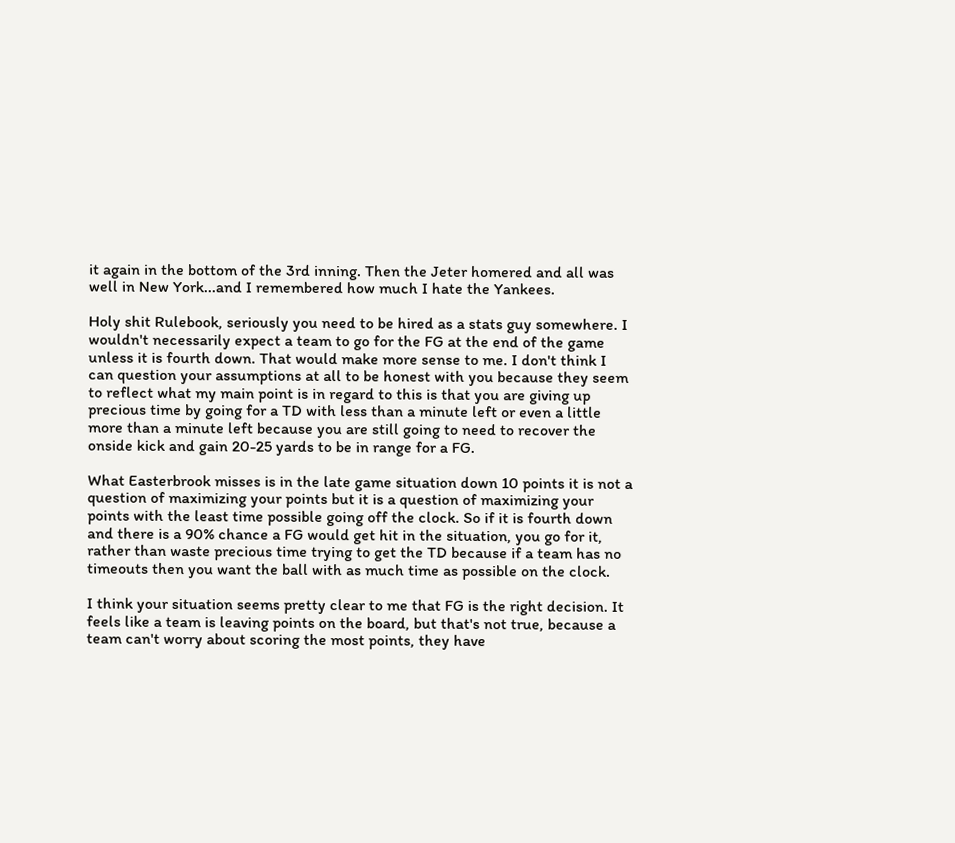it again in the bottom of the 3rd inning. Then the Jeter homered and all was well in New York...and I remembered how much I hate the Yankees.

Holy shit Rulebook, seriously you need to be hired as a stats guy somewhere. I wouldn't necessarily expect a team to go for the FG at the end of the game unless it is fourth down. That would make more sense to me. I don't think I can question your assumptions at all to be honest with you because they seem to reflect what my main point is in regard to this is that you are giving up precious time by going for a TD with less than a minute left or even a little more than a minute left because you are still going to need to recover the onside kick and gain 20-25 yards to be in range for a FG.

What Easterbrook misses is in the late game situation down 10 points it is not a question of maximizing your points but it is a question of maximizing your points with the least time possible going off the clock. So if it is fourth down and there is a 90% chance a FG would get hit in the situation, you go for it, rather than waste precious time trying to get the TD because if a team has no timeouts then you want the ball with as much time as possible on the clock.

I think your situation seems pretty clear to me that FG is the right decision. It feels like a team is leaving points on the board, but that's not true, because a team can't worry about scoring the most points, they have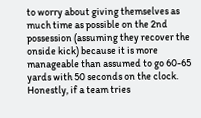to worry about giving themselves as much time as possible on the 2nd possession (assuming they recover the onside kick) because it is more manageable than assumed to go 60-65 yards with 50 seconds on the clock. Honestly, if a team tries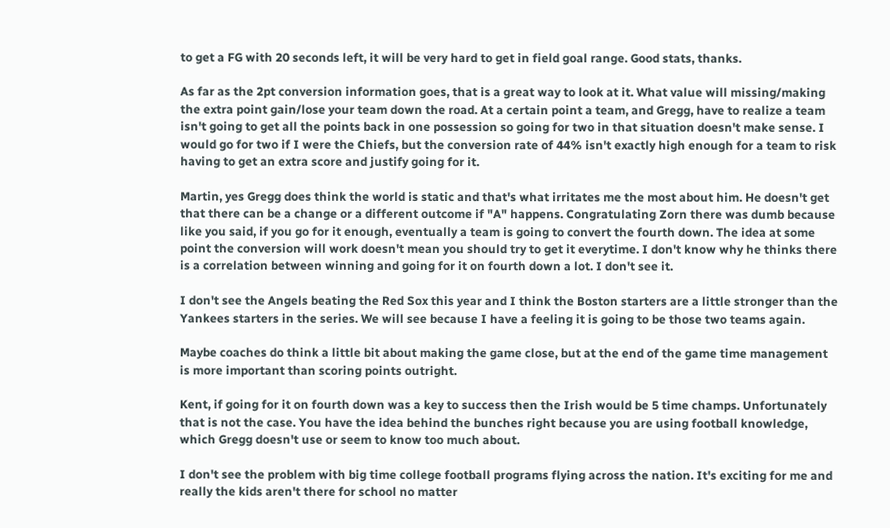to get a FG with 20 seconds left, it will be very hard to get in field goal range. Good stats, thanks.

As far as the 2pt conversion information goes, that is a great way to look at it. What value will missing/making the extra point gain/lose your team down the road. At a certain point a team, and Gregg, have to realize a team isn't going to get all the points back in one possession so going for two in that situation doesn't make sense. I would go for two if I were the Chiefs, but the conversion rate of 44% isn't exactly high enough for a team to risk having to get an extra score and justify going for it.

Martin, yes Gregg does think the world is static and that's what irritates me the most about him. He doesn't get that there can be a change or a different outcome if "A" happens. Congratulating Zorn there was dumb because like you said, if you go for it enough, eventually a team is going to convert the fourth down. The idea at some point the conversion will work doesn't mean you should try to get it everytime. I don't know why he thinks there is a correlation between winning and going for it on fourth down a lot. I don't see it.

I don't see the Angels beating the Red Sox this year and I think the Boston starters are a little stronger than the Yankees starters in the series. We will see because I have a feeling it is going to be those two teams again.

Maybe coaches do think a little bit about making the game close, but at the end of the game time management is more important than scoring points outright.

Kent, if going for it on fourth down was a key to success then the Irish would be 5 time champs. Unfortunately that is not the case. You have the idea behind the bunches right because you are using football knowledge, which Gregg doesn't use or seem to know too much about.

I don't see the problem with big time college football programs flying across the nation. It's exciting for me and really the kids aren't there for school no matter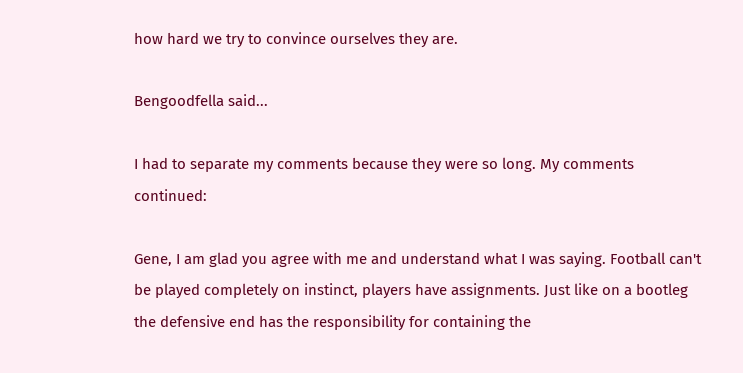how hard we try to convince ourselves they are.

Bengoodfella said...

I had to separate my comments because they were so long. My comments continued:

Gene, I am glad you agree with me and understand what I was saying. Football can't be played completely on instinct, players have assignments. Just like on a bootleg the defensive end has the responsibility for containing the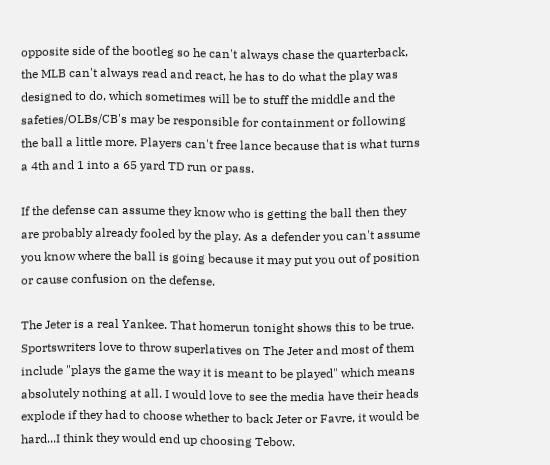opposite side of the bootleg so he can't always chase the quarterback, the MLB can't always read and react, he has to do what the play was designed to do, which sometimes will be to stuff the middle and the safeties/OLBs/CB's may be responsible for containment or following the ball a little more. Players can't free lance because that is what turns a 4th and 1 into a 65 yard TD run or pass.

If the defense can assume they know who is getting the ball then they are probably already fooled by the play. As a defender you can't assume you know where the ball is going because it may put you out of position or cause confusion on the defense.

The Jeter is a real Yankee. That homerun tonight shows this to be true. Sportswriters love to throw superlatives on The Jeter and most of them include "plays the game the way it is meant to be played" which means absolutely nothing at all. I would love to see the media have their heads explode if they had to choose whether to back Jeter or Favre, it would be hard...I think they would end up choosing Tebow.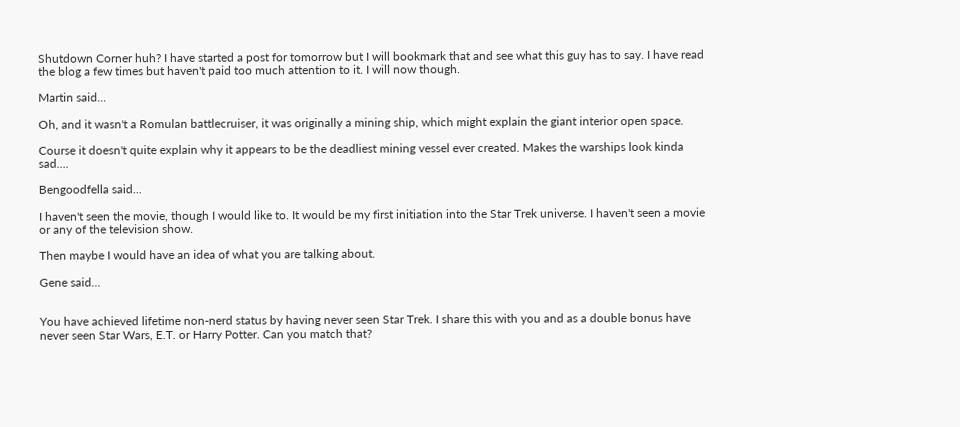Shutdown Corner huh? I have started a post for tomorrow but I will bookmark that and see what this guy has to say. I have read the blog a few times but haven't paid too much attention to it. I will now though.

Martin said...

Oh, and it wasn't a Romulan battlecruiser, it was originally a mining ship, which might explain the giant interior open space.

Course it doesn't quite explain why it appears to be the deadliest mining vessel ever created. Makes the warships look kinda sad....

Bengoodfella said...

I haven't seen the movie, though I would like to. It would be my first initiation into the Star Trek universe. I haven't seen a movie or any of the television show.

Then maybe I would have an idea of what you are talking about.

Gene said...


You have achieved lifetime non-nerd status by having never seen Star Trek. I share this with you and as a double bonus have never seen Star Wars, E.T. or Harry Potter. Can you match that?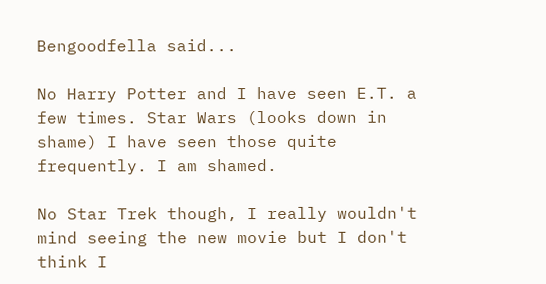Bengoodfella said...

No Harry Potter and I have seen E.T. a few times. Star Wars (looks down in shame) I have seen those quite frequently. I am shamed.

No Star Trek though, I really wouldn't mind seeing the new movie but I don't think I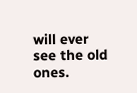will ever see the old ones.